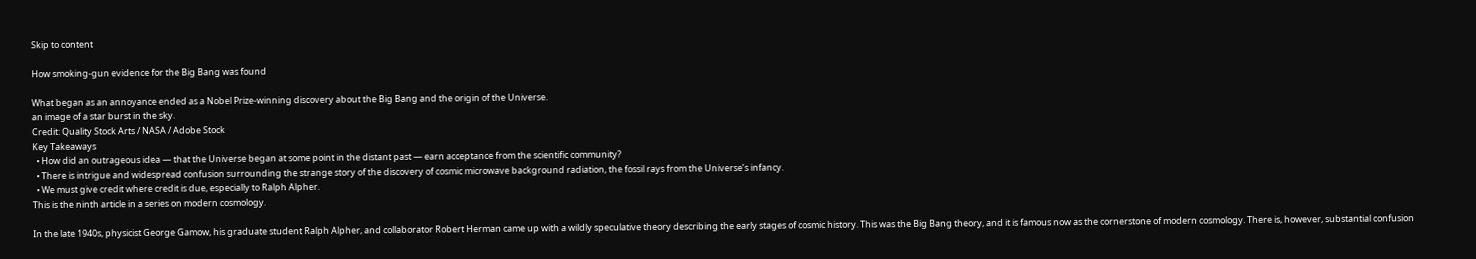Skip to content

How smoking-gun evidence for the Big Bang was found

What began as an annoyance ended as a Nobel Prize-winning discovery about the Big Bang and the origin of the Universe.
an image of a star burst in the sky.
Credit: Quality Stock Arts / NASA / Adobe Stock
Key Takeaways
  • How did an outrageous idea — that the Universe began at some point in the distant past — earn acceptance from the scientific community?
  • There is intrigue and widespread confusion surrounding the strange story of the discovery of cosmic microwave background radiation, the fossil rays from the Universe’s infancy.
  • We must give credit where credit is due, especially to Ralph Alpher.
This is the ninth article in a series on modern cosmology.

In the late 1940s, physicist George Gamow, his graduate student Ralph Alpher, and collaborator Robert Herman came up with a wildly speculative theory describing the early stages of cosmic history. This was the Big Bang theory, and it is famous now as the cornerstone of modern cosmology. There is, however, substantial confusion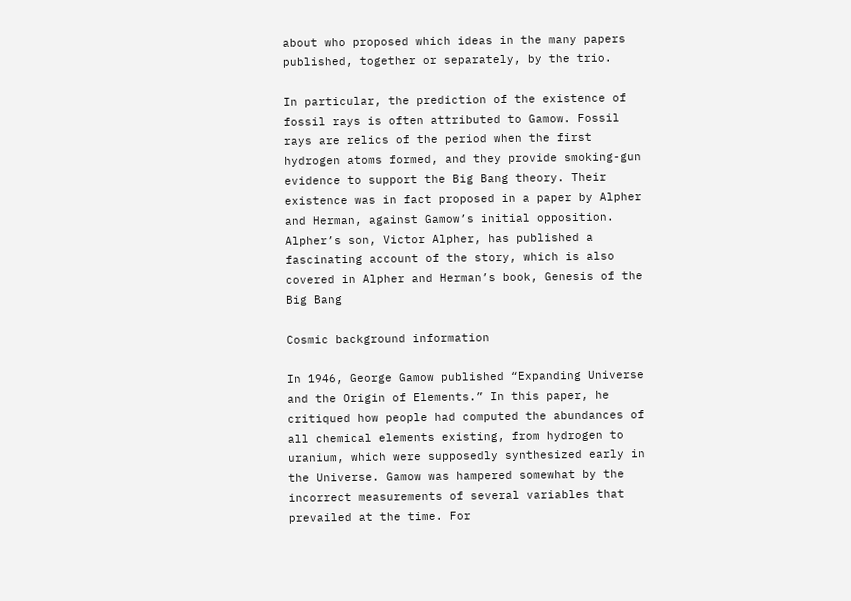about who proposed which ideas in the many papers published, together or separately, by the trio.

In particular, the prediction of the existence of fossil rays is often attributed to Gamow. Fossil rays are relics of the period when the first hydrogen atoms formed, and they provide smoking-gun evidence to support the Big Bang theory. Their existence was in fact proposed in a paper by Alpher and Herman, against Gamow’s initial opposition. Alpher’s son, Victor Alpher, has published a fascinating account of the story, which is also covered in Alpher and Herman’s book, Genesis of the Big Bang

Cosmic background information

In 1946, George Gamow published “Expanding Universe and the Origin of Elements.” In this paper, he critiqued how people had computed the abundances of all chemical elements existing, from hydrogen to uranium, which were supposedly synthesized early in the Universe. Gamow was hampered somewhat by the incorrect measurements of several variables that prevailed at the time. For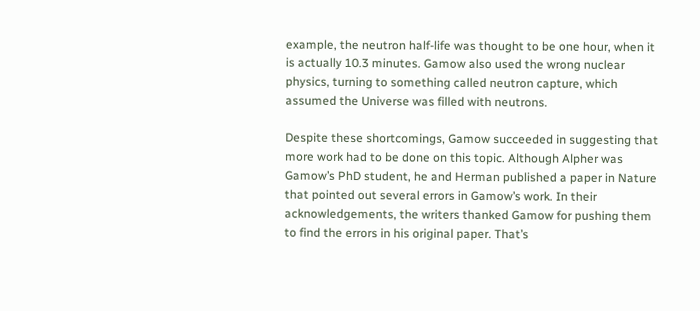example, the neutron half-life was thought to be one hour, when it is actually 10.3 minutes. Gamow also used the wrong nuclear physics, turning to something called neutron capture, which assumed the Universe was filled with neutrons.

Despite these shortcomings, Gamow succeeded in suggesting that more work had to be done on this topic. Although Alpher was Gamow’s PhD student, he and Herman published a paper in Nature that pointed out several errors in Gamow’s work. In their acknowledgements, the writers thanked Gamow for pushing them to find the errors in his original paper. That’s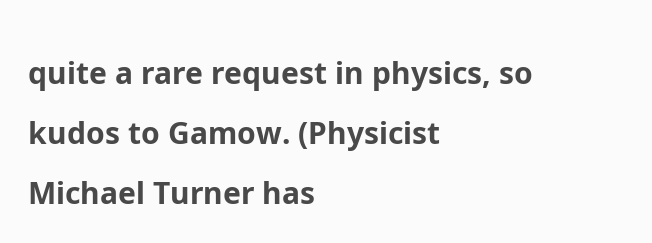quite a rare request in physics, so kudos to Gamow. (Physicist Michael Turner has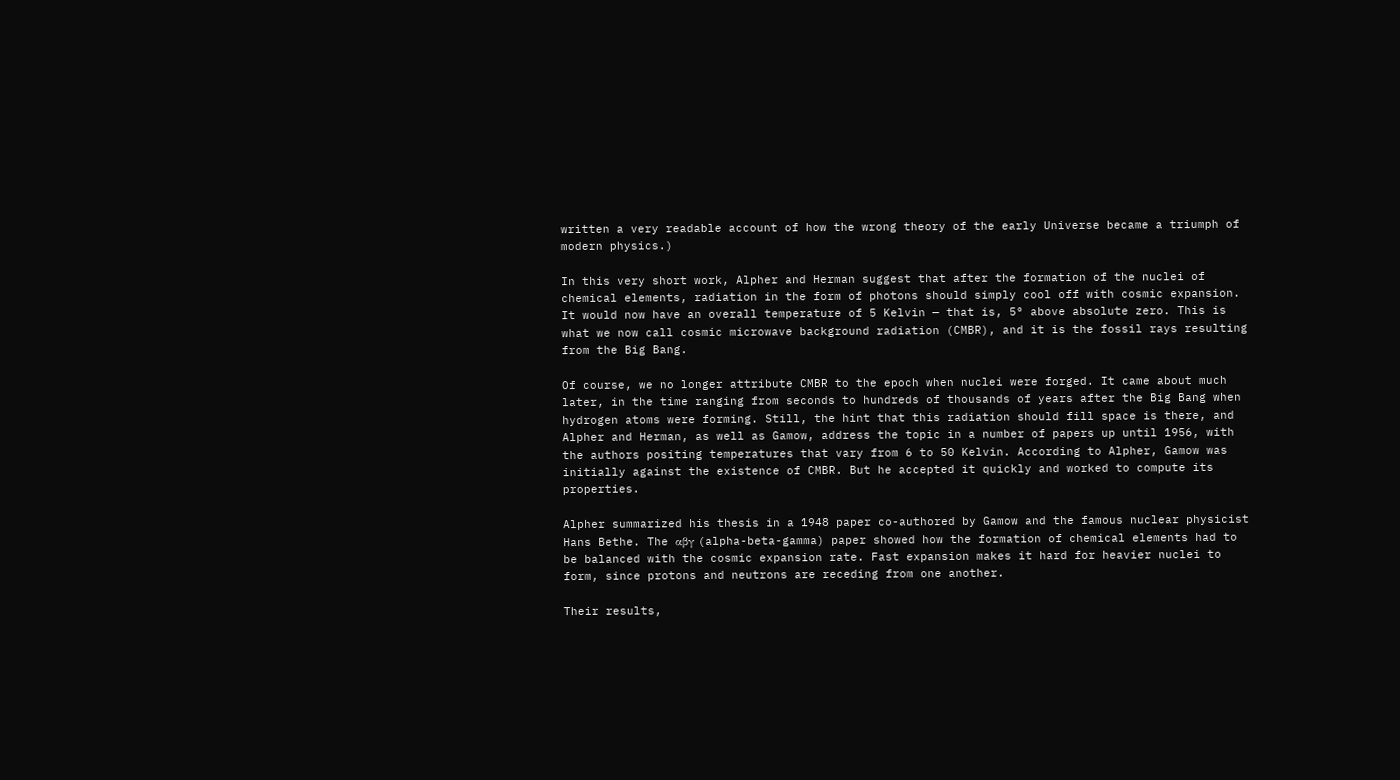written a very readable account of how the wrong theory of the early Universe became a triumph of modern physics.)

In this very short work, Alpher and Herman suggest that after the formation of the nuclei of chemical elements, radiation in the form of photons should simply cool off with cosmic expansion. It would now have an overall temperature of 5 Kelvin — that is, 5° above absolute zero. This is what we now call cosmic microwave background radiation (CMBR), and it is the fossil rays resulting from the Big Bang.

Of course, we no longer attribute CMBR to the epoch when nuclei were forged. It came about much later, in the time ranging from seconds to hundreds of thousands of years after the Big Bang when hydrogen atoms were forming. Still, the hint that this radiation should fill space is there, and Alpher and Herman, as well as Gamow, address the topic in a number of papers up until 1956, with the authors positing temperatures that vary from 6 to 50 Kelvin. According to Alpher, Gamow was initially against the existence of CMBR. But he accepted it quickly and worked to compute its properties.

Alpher summarized his thesis in a 1948 paper co-authored by Gamow and the famous nuclear physicist Hans Bethe. The αβγ (alpha-beta-gamma) paper showed how the formation of chemical elements had to be balanced with the cosmic expansion rate. Fast expansion makes it hard for heavier nuclei to form, since protons and neutrons are receding from one another.

Their results,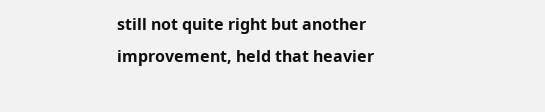still not quite right but another improvement, held that heavier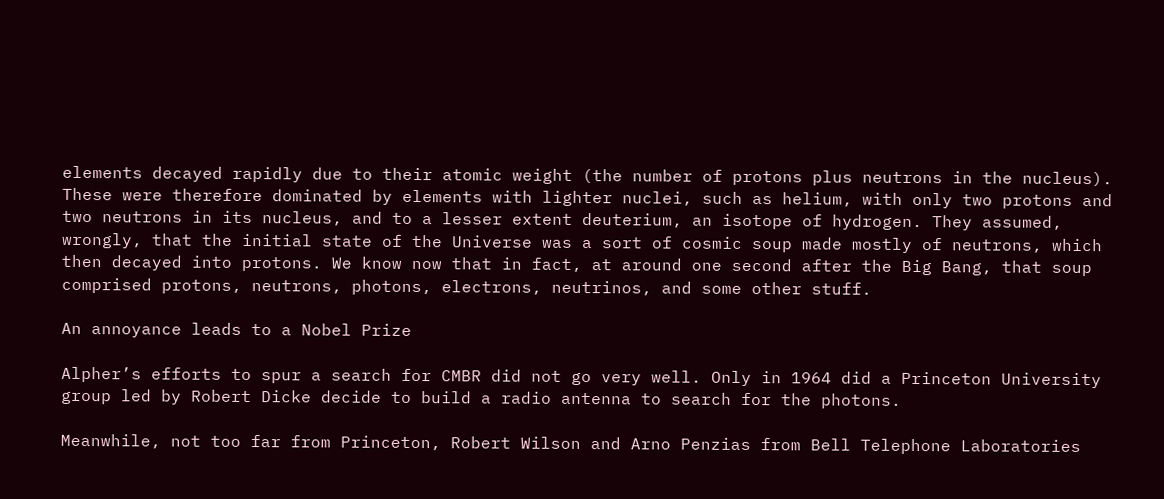elements decayed rapidly due to their atomic weight (the number of protons plus neutrons in the nucleus). These were therefore dominated by elements with lighter nuclei, such as helium, with only two protons and two neutrons in its nucleus, and to a lesser extent deuterium, an isotope of hydrogen. They assumed, wrongly, that the initial state of the Universe was a sort of cosmic soup made mostly of neutrons, which then decayed into protons. We know now that in fact, at around one second after the Big Bang, that soup comprised protons, neutrons, photons, electrons, neutrinos, and some other stuff.

An annoyance leads to a Nobel Prize

Alpher’s efforts to spur a search for CMBR did not go very well. Only in 1964 did a Princeton University group led by Robert Dicke decide to build a radio antenna to search for the photons.

Meanwhile, not too far from Princeton, Robert Wilson and Arno Penzias from Bell Telephone Laboratories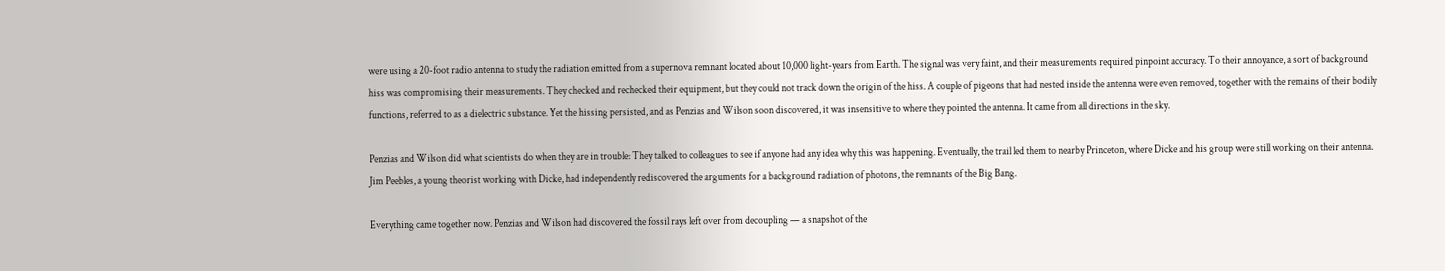were using a 20-foot radio antenna to study the radiation emitted from a supernova remnant located about 10,000 light-years from Earth. The signal was very faint, and their measurements required pinpoint accuracy. To their annoyance, a sort of background hiss was compromising their measurements. They checked and rechecked their equipment, but they could not track down the origin of the hiss. A couple of pigeons that had nested inside the antenna were even removed, together with the remains of their bodily functions, referred to as a dielectric substance. Yet the hissing persisted, and as Penzias and Wilson soon discovered, it was insensitive to where they pointed the antenna. It came from all directions in the sky.

Penzias and Wilson did what scientists do when they are in trouble: They talked to colleagues to see if anyone had any idea why this was happening. Eventually, the trail led them to nearby Princeton, where Dicke and his group were still working on their antenna. Jim Peebles, a young theorist working with Dicke, had independently rediscovered the arguments for a background radiation of photons, the remnants of the Big Bang.

Everything came together now. Penzias and Wilson had discovered the fossil rays left over from decoupling — a snapshot of the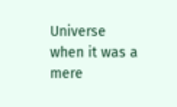Universe when it was a mere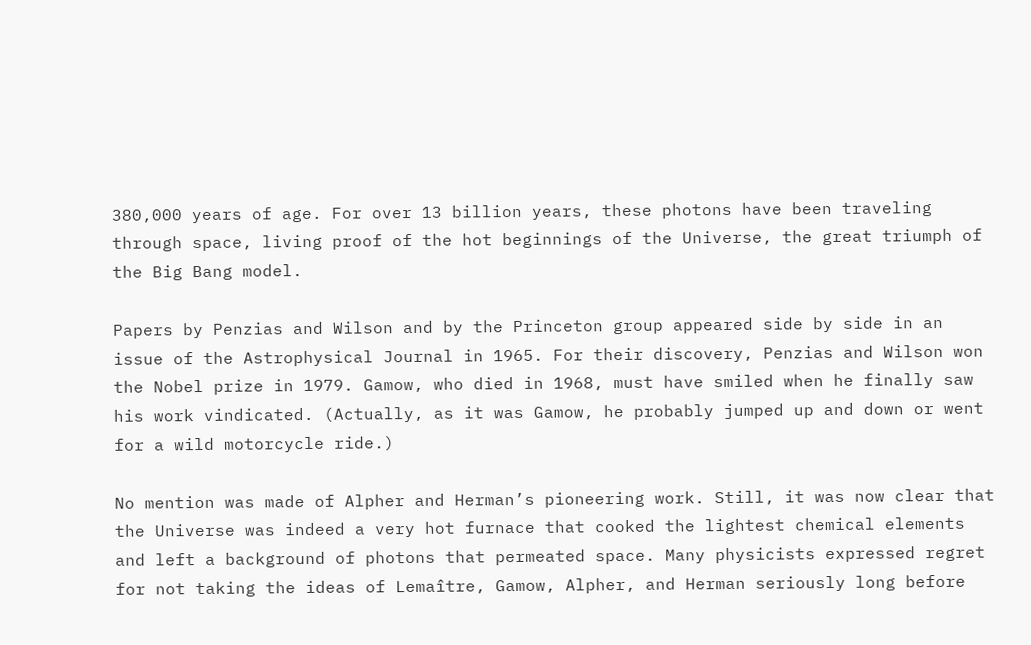380,000 years of age. For over 13 billion years, these photons have been traveling through space, living proof of the hot beginnings of the Universe, the great triumph of the Big Bang model.

Papers by Penzias and Wilson and by the Princeton group appeared side by side in an issue of the Astrophysical Journal in 1965. For their discovery, Penzias and Wilson won the Nobel prize in 1979. Gamow, who died in 1968, must have smiled when he finally saw his work vindicated. (Actually, as it was Gamow, he probably jumped up and down or went for a wild motorcycle ride.)

No mention was made of Alpher and Herman’s pioneering work. Still, it was now clear that the Universe was indeed a very hot furnace that cooked the lightest chemical elements and left a background of photons that permeated space. Many physicists expressed regret for not taking the ideas of Lemaître, Gamow, Alpher, and Herman seriously long before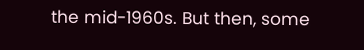the mid-1960s. But then, some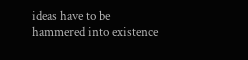ideas have to be hammered into existence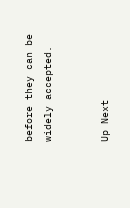before they can be widely accepted.


Up Next